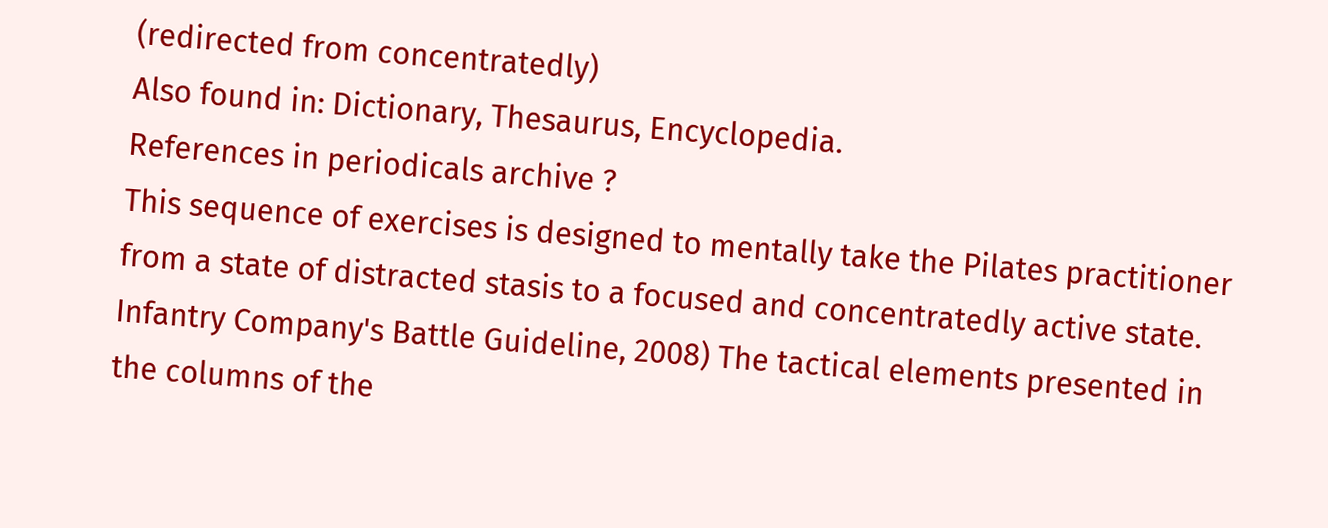(redirected from concentratedly)
Also found in: Dictionary, Thesaurus, Encyclopedia.
References in periodicals archive ?
This sequence of exercises is designed to mentally take the Pilates practitioner from a state of distracted stasis to a focused and concentratedly active state.
Infantry Company's Battle Guideline, 2008) The tactical elements presented in the columns of the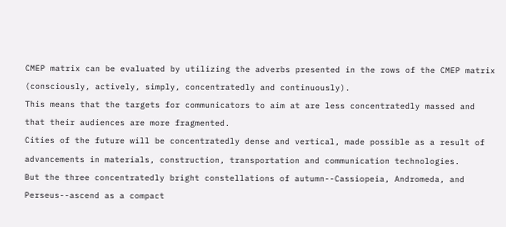CMEP matrix can be evaluated by utilizing the adverbs presented in the rows of the CMEP matrix (consciously, actively, simply, concentratedly and continuously).
This means that the targets for communicators to aim at are less concentratedly massed and that their audiences are more fragmented.
Cities of the future will be concentratedly dense and vertical, made possible as a result of advancements in materials, construction, transportation and communication technologies.
But the three concentratedly bright constellations of autumn--Cassiopeia, Andromeda, and Perseus--ascend as a compact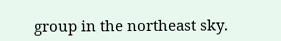group in the northeast sky.